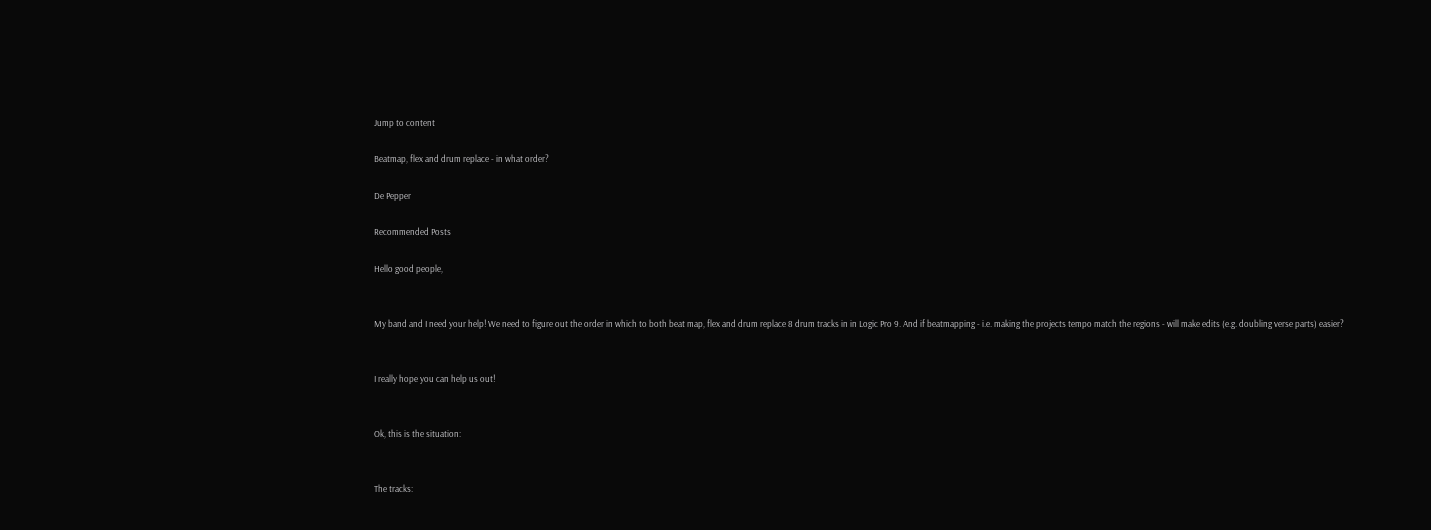Jump to content

Beatmap, flex and drum replace - in what order?

De Pepper

Recommended Posts

Hello good people,


My band and I need your help! We need to figure out the order in which to both beat map, flex and drum replace 8 drum tracks in in Logic Pro 9. And if beatmapping - i.e. making the projects tempo match the regions - will make edits (e.g. doubling verse parts) easier?


I really hope you can help us out!


Ok, this is the situation:


The tracks: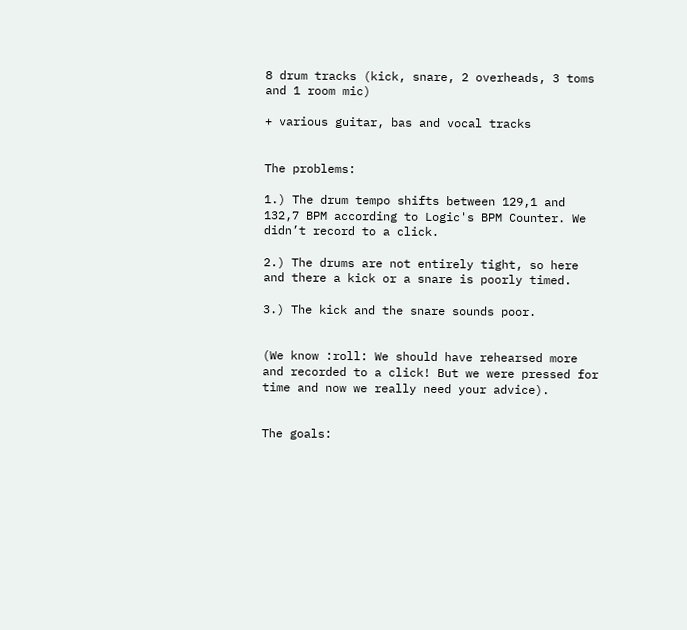8 drum tracks (kick, snare, 2 overheads, 3 toms and 1 room mic)

+ various guitar, bas and vocal tracks


The problems:

1.) The drum tempo shifts between 129,1 and 132,7 BPM according to Logic's BPM Counter. We didn’t record to a click.

2.) The drums are not entirely tight, so here and there a kick or a snare is poorly timed.

3.) The kick and the snare sounds poor.


(We know :roll: We should have rehearsed more and recorded to a click! But we were pressed for time and now we really need your advice).


The goals: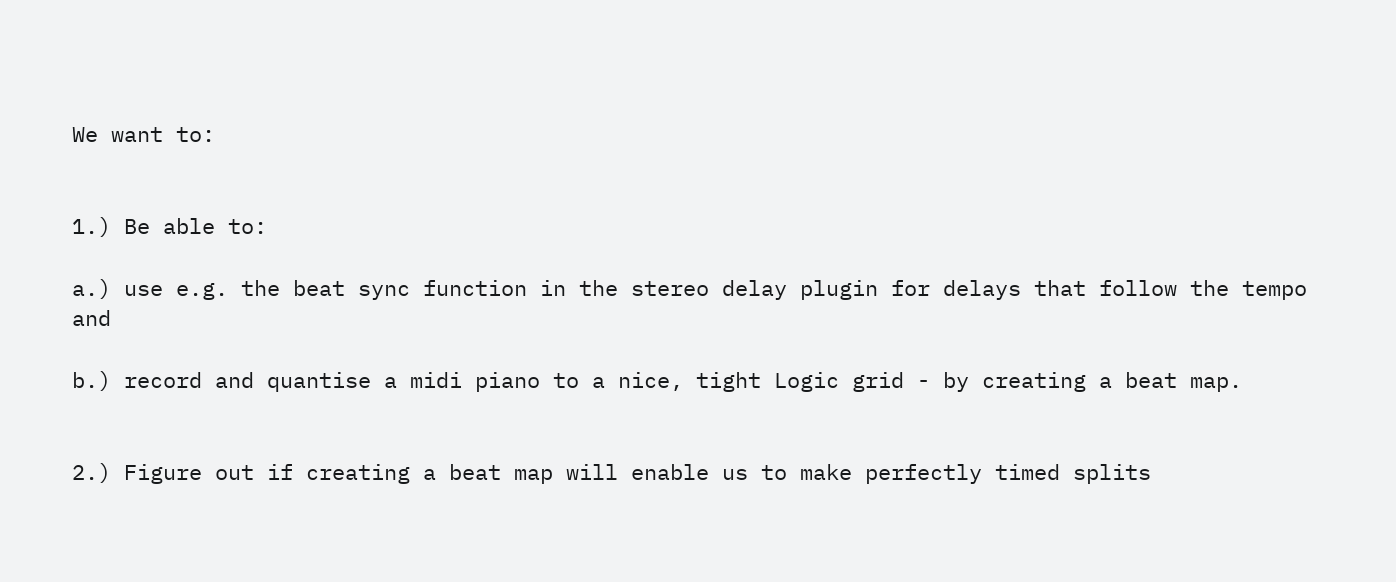We want to:


1.) Be able to:

a.) use e.g. the beat sync function in the stereo delay plugin for delays that follow the tempo and

b.) record and quantise a midi piano to a nice, tight Logic grid - by creating a beat map.


2.) Figure out if creating a beat map will enable us to make perfectly timed splits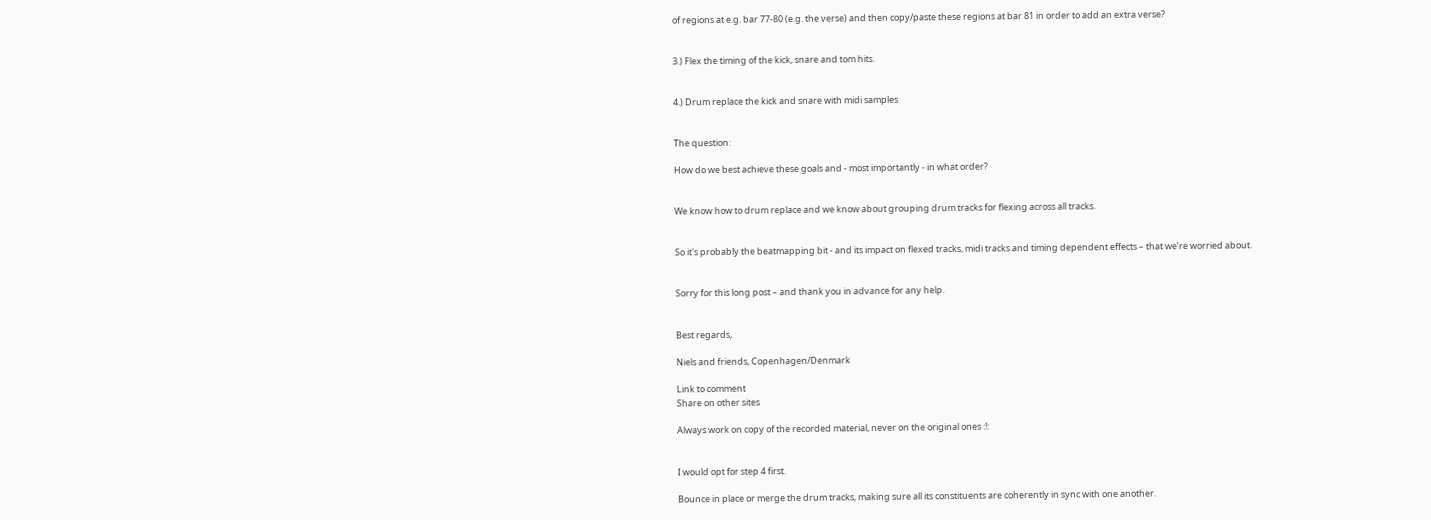of regions at e.g. bar 77-80 (e.g. the verse) and then copy/paste these regions at bar 81 in order to add an extra verse?


3.) Flex the timing of the kick, snare and tom hits.


4.) Drum replace the kick and snare with midi samples


The question:

How do we best achieve these goals and - most importantly - in what order?


We know how to drum replace and we know about grouping drum tracks for flexing across all tracks.


So it's probably the beatmapping bit - and its impact on flexed tracks, midi tracks and timing dependent effects – that we’re worried about.


Sorry for this long post – and thank you in advance for any help.


Best regards,

Niels and friends, Copenhagen/Denmark

Link to comment
Share on other sites

Always work on copy of the recorded material, never on the original ones :!:


I would opt for step 4 first.

Bounce in place or merge the drum tracks, making sure all its constituents are coherently in sync with one another.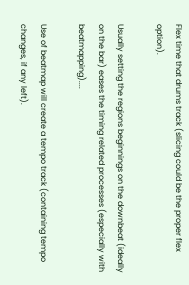Flex time that drums track (slicing could be the proper flex option).

Usually setting the regions beginnings on the downbeat (ideally on the bar) eases the timing related processes (especially with beatmapping)....

Use of beatmap will create a tempo track (containing tempo changes, if any left).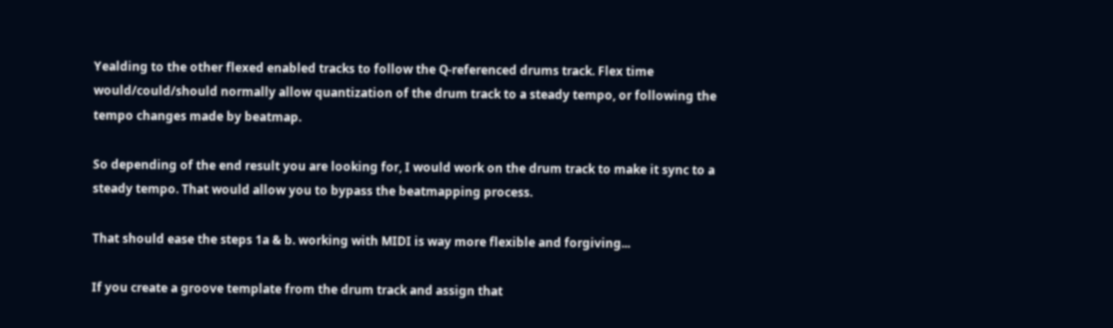Yealding to the other flexed enabled tracks to follow the Q-referenced drums track. Flex time would/could/should normally allow quantization of the drum track to a steady tempo, or following the tempo changes made by beatmap.

So depending of the end result you are looking for, I would work on the drum track to make it sync to a steady tempo. That would allow you to bypass the beatmapping process.

That should ease the steps 1a & b. working with MIDI is way more flexible and forgiving...

If you create a groove template from the drum track and assign that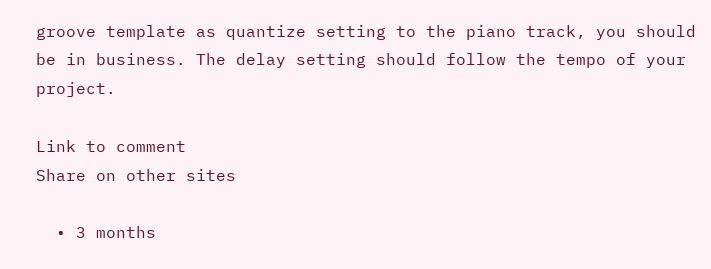groove template as quantize setting to the piano track, you should be in business. The delay setting should follow the tempo of your project.

Link to comment
Share on other sites

  • 3 months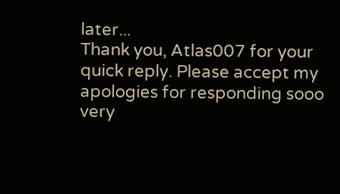later...
Thank you, Atlas007 for your quick reply. Please accept my apologies for responding sooo very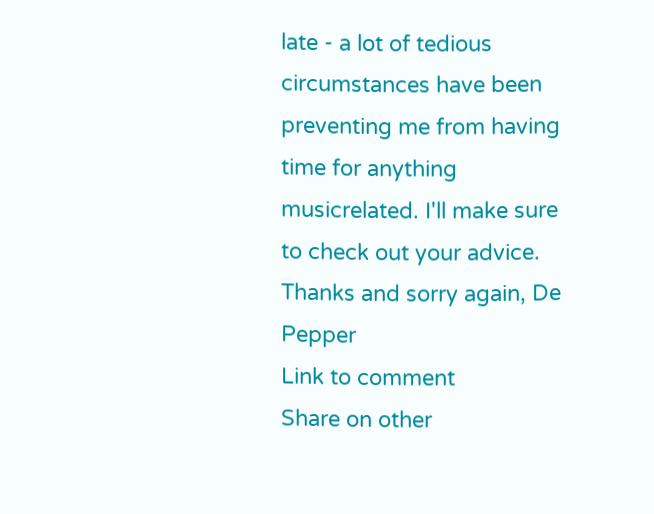late - a lot of tedious circumstances have been preventing me from having time for anything musicrelated. I'll make sure to check out your advice. Thanks and sorry again, De Pepper
Link to comment
Share on other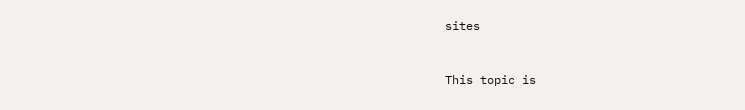sites


This topic is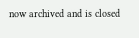now archived and is closed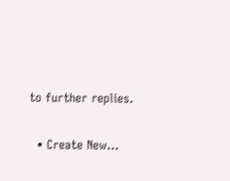to further replies.

  • Create New...